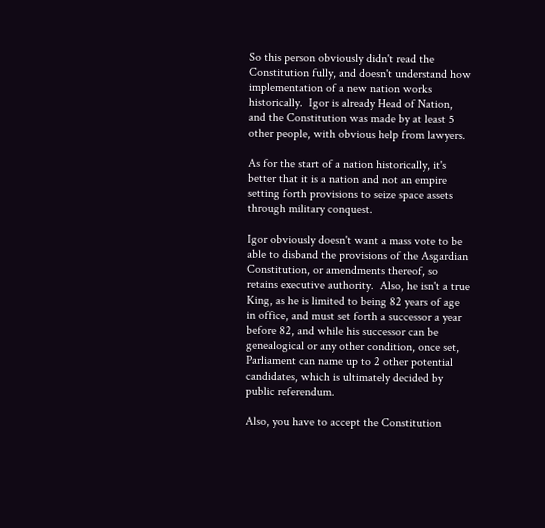So this person obviously didn't read the Constitution fully, and doesn't understand how implementation of a new nation works historically.  Igor is already Head of Nation, and the Constitution was made by at least 5 other people, with obvious help from lawyers.

As for the start of a nation historically, it's better that it is a nation and not an empire setting forth provisions to seize space assets through military conquest.

Igor obviously doesn't want a mass vote to be able to disband the provisions of the Asgardian Constitution, or amendments thereof, so retains executive authority.  Also, he isn't a true King, as he is limited to being 82 years of age in office, and must set forth a successor a year before 82, and while his successor can be genealogical or any other condition, once set, Parliament can name up to 2 other potential candidates, which is ultimately decided by public referendum.

Also, you have to accept the Constitution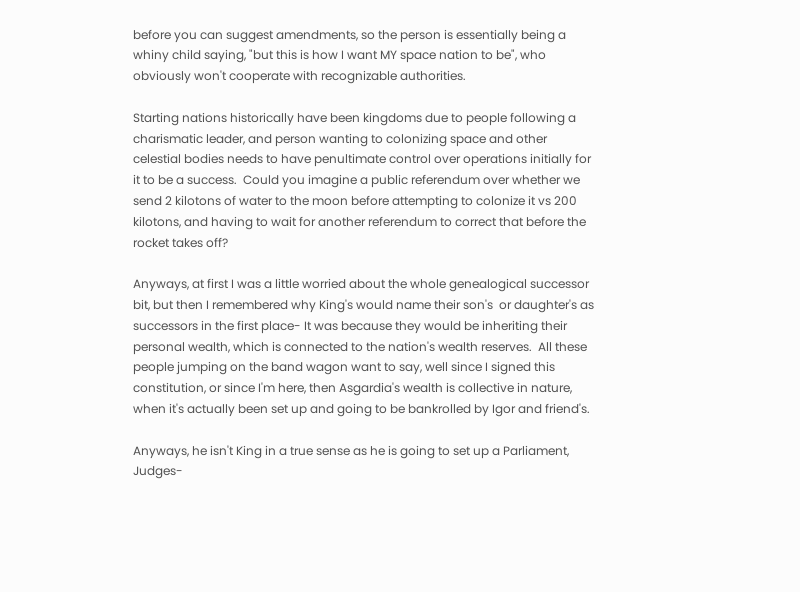before you can suggest amendments, so the person is essentially being a whiny child saying, "but this is how I want MY space nation to be", who obviously won't cooperate with recognizable authorities.

Starting nations historically have been kingdoms due to people following a charismatic leader, and person wanting to colonizing space and other celestial bodies needs to have penultimate control over operations initially for it to be a success.  Could you imagine a public referendum over whether we send 2 kilotons of water to the moon before attempting to colonize it vs 200 kilotons, and having to wait for another referendum to correct that before the rocket takes off?

Anyways, at first I was a little worried about the whole genealogical successor bit, but then I remembered why King's would name their son's  or daughter's as successors in the first place- It was because they would be inheriting their personal wealth, which is connected to the nation's wealth reserves.  All these people jumping on the band wagon want to say, well since I signed this constitution, or since I'm here, then Asgardia's wealth is collective in nature, when it's actually been set up and going to be bankrolled by Igor and friend's.

Anyways, he isn't King in a true sense as he is going to set up a Parliament, Judges-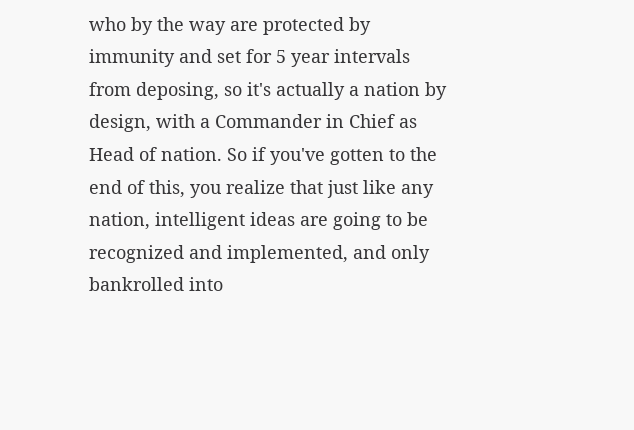who by the way are protected by immunity and set for 5 year intervals from deposing, so it's actually a nation by design, with a Commander in Chief as Head of nation. So if you've gotten to the end of this, you realize that just like any nation, intelligent ideas are going to be recognized and implemented, and only bankrolled into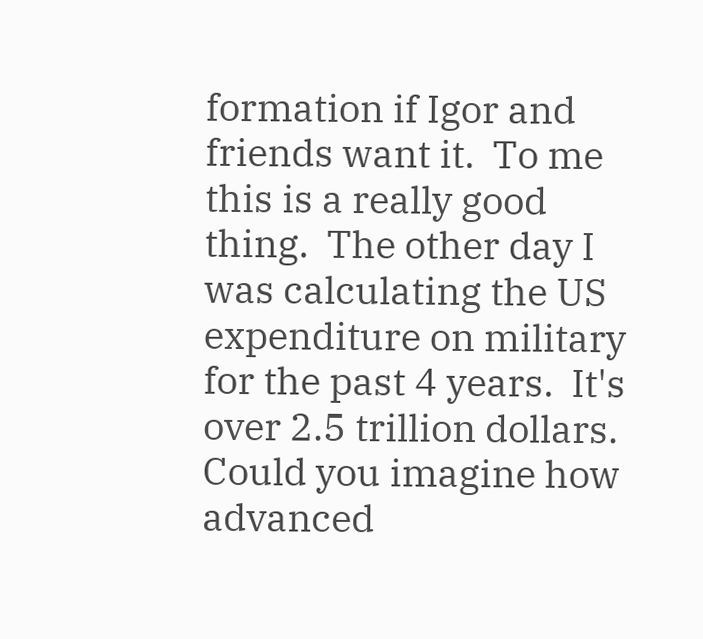formation if Igor and friends want it.  To me this is a really good thing.  The other day I was calculating the US expenditure on military for the past 4 years.  It's over 2.5 trillion dollars. Could you imagine how advanced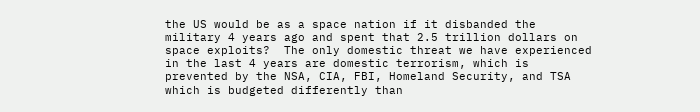the US would be as a space nation if it disbanded the military 4 years ago and spent that 2.5 trillion dollars on space exploits?  The only domestic threat we have experienced in the last 4 years are domestic terrorism, which is prevented by the NSA, CIA, FBI, Homeland Security, and TSA which is budgeted differently than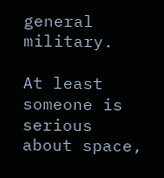general military.

At least someone is serious about space,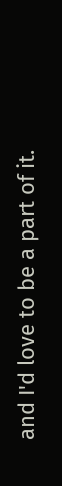and I'd love to be a part of it.